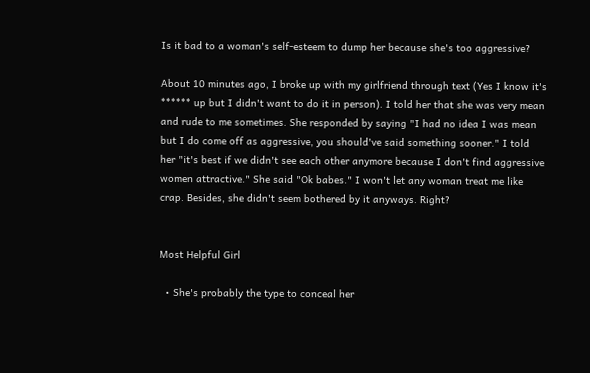Is it bad to a woman's self-esteem to dump her because she's too aggressive?

About 10 minutes ago, I broke up with my girlfriend through text (Yes I know it's ****** up but I didn't want to do it in person). I told her that she was very mean and rude to me sometimes. She responded by saying "I had no idea I was mean but I do come off as aggressive, you should've said something sooner." I told her "it's best if we didn't see each other anymore because I don't find aggressive women attractive." She said "Ok babes." I won't let any woman treat me like crap. Besides, she didn't seem bothered by it anyways. Right?


Most Helpful Girl

  • She's probably the type to conceal her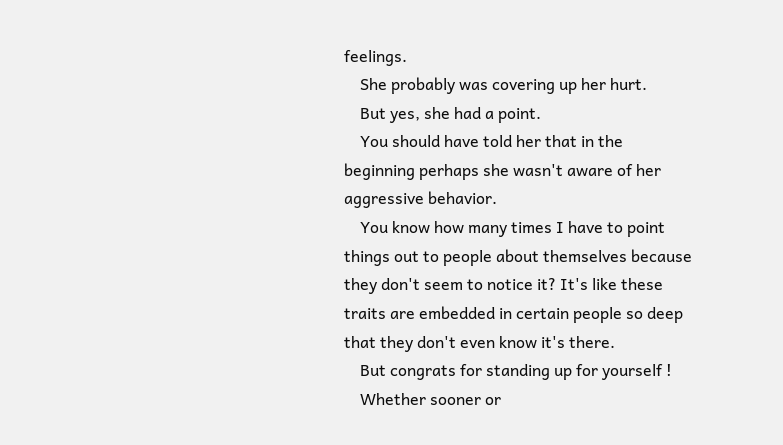feelings.
    She probably was covering up her hurt.
    But yes, she had a point.
    You should have told her that in the beginning perhaps she wasn't aware of her aggressive behavior.
    You know how many times I have to point things out to people about themselves because they don't seem to notice it? It's like these traits are embedded in certain people so deep that they don't even know it's there.
    But congrats for standing up for yourself !
    Whether sooner or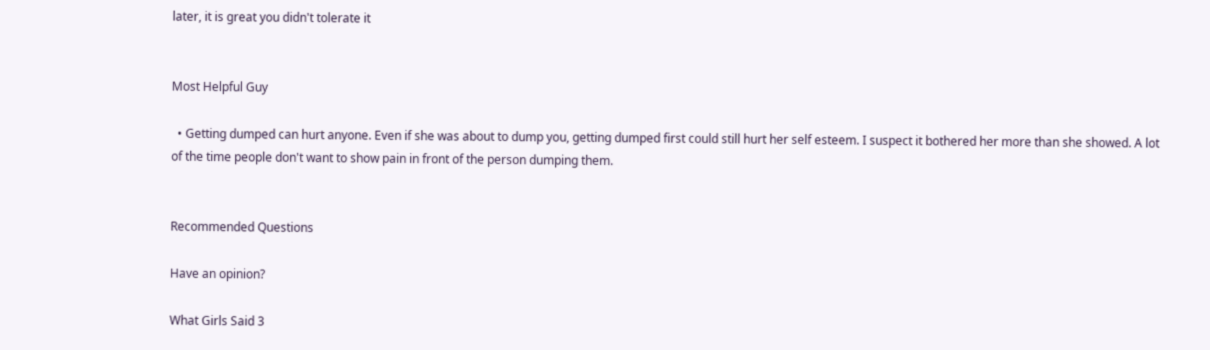later, it is great you didn't tolerate it


Most Helpful Guy

  • Getting dumped can hurt anyone. Even if she was about to dump you, getting dumped first could still hurt her self esteem. I suspect it bothered her more than she showed. A lot of the time people don't want to show pain in front of the person dumping them.


Recommended Questions

Have an opinion?

What Girls Said 3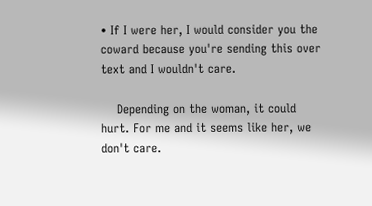• If I were her, I would consider you the coward because you're sending this over text and I wouldn't care.

    Depending on the woman, it could hurt. For me and it seems like her, we don't care.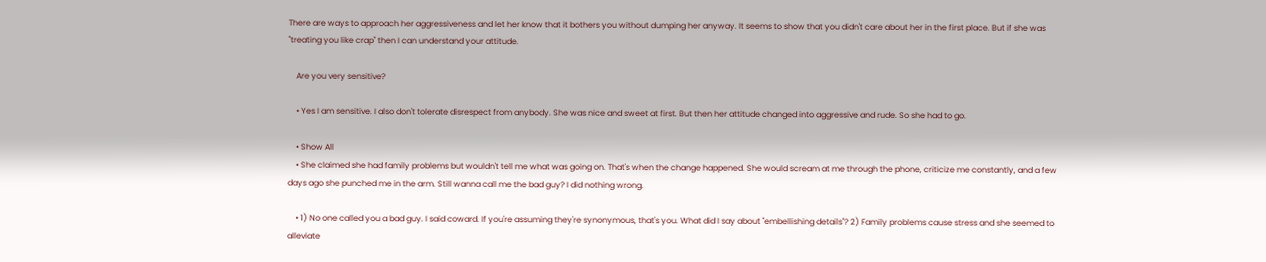There are ways to approach her aggressiveness and let her know that it bothers you without dumping her anyway. It seems to show that you didn't care about her in the first place. But if she was "treating you like crap" then I can understand your attitude.

    Are you very sensitive?

    • Yes I am sensitive. I also don't tolerate disrespect from anybody. She was nice and sweet at first. But then her attitude changed into aggressive and rude. So she had to go.

    • Show All
    • She claimed she had family problems but wouldn't tell me what was going on. That's when the change happened. She would scream at me through the phone, criticize me constantly, and a few days ago she punched me in the arm. Still wanna call me the bad guy? I did nothing wrong.

    • 1) No one called you a bad guy. I said coward. If you're assuming they're synonymous, that's you. What did I say about "embellishing details"? 2) Family problems cause stress and she seemed to alleviate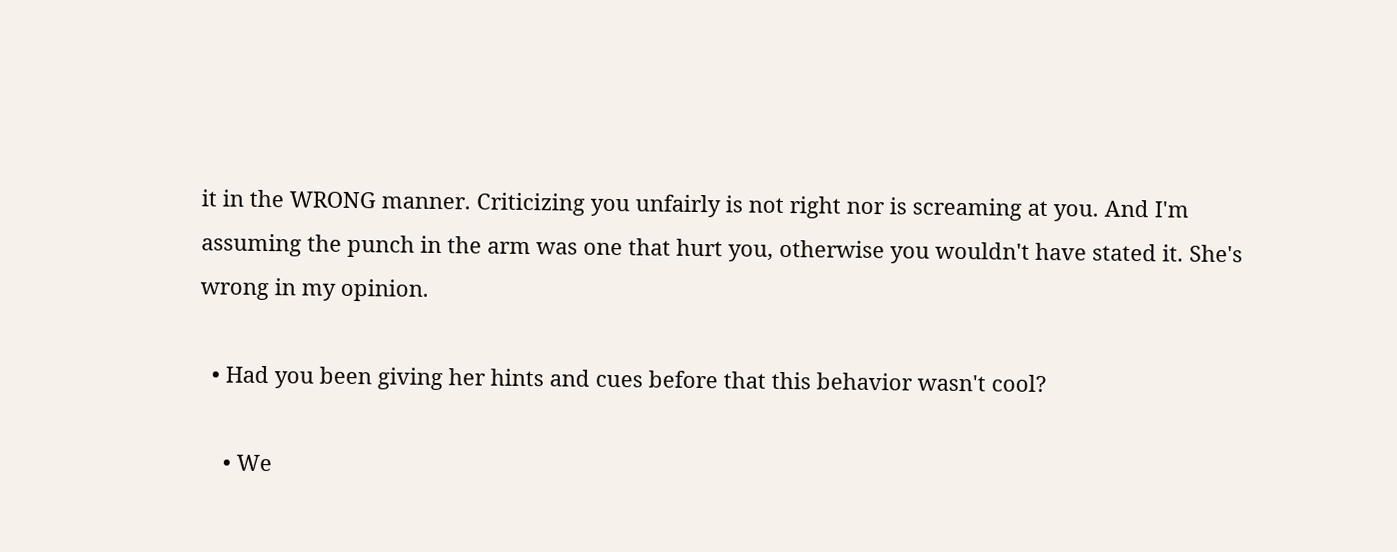it in the WRONG manner. Criticizing you unfairly is not right nor is screaming at you. And I'm assuming the punch in the arm was one that hurt you, otherwise you wouldn't have stated it. She's wrong in my opinion.

  • Had you been giving her hints and cues before that this behavior wasn't cool?

    • We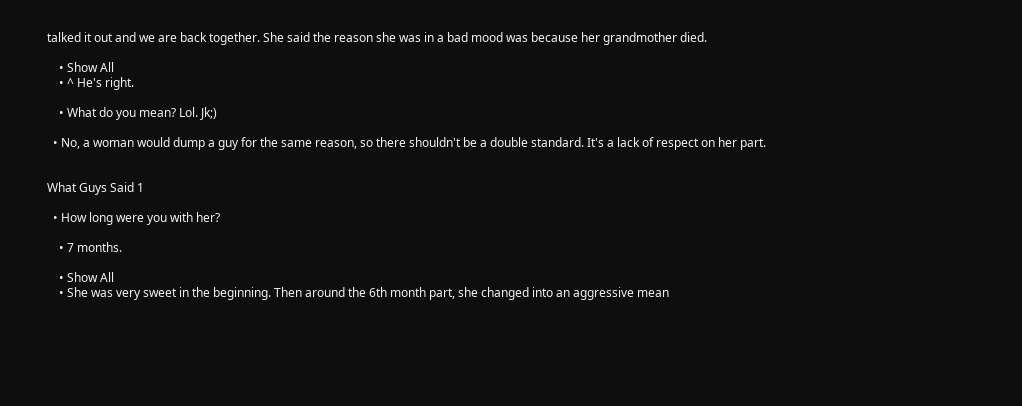talked it out and we are back together. She said the reason she was in a bad mood was because her grandmother died.

    • Show All
    • ^ He's right.

    • What do you mean? Lol. Jk;)

  • No, a woman would dump a guy for the same reason, so there shouldn't be a double standard. It's a lack of respect on her part.


What Guys Said 1

  • How long were you with her?

    • 7 months.

    • Show All
    • She was very sweet in the beginning. Then around the 6th month part, she changed into an aggressive mean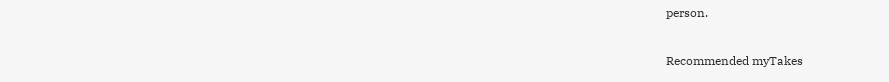person.

Recommended myTakes